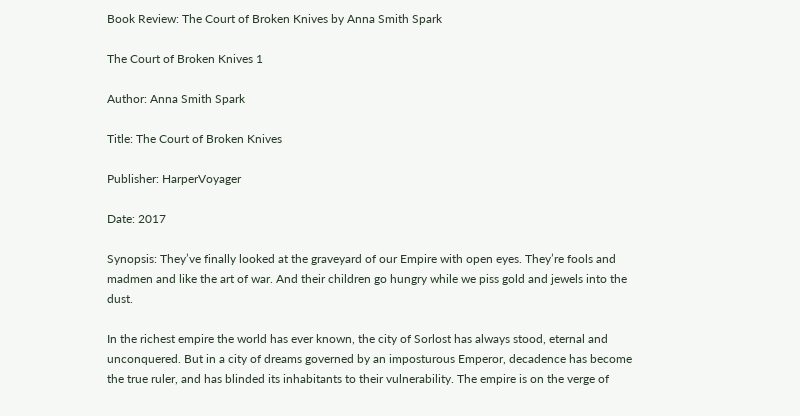Book Review: The Court of Broken Knives by Anna Smith Spark

The Court of Broken Knives 1

Author: Anna Smith Spark

Title: The Court of Broken Knives

Publisher: HarperVoyager

Date: 2017

Synopsis: They’ve finally looked at the graveyard of our Empire with open eyes. They’re fools and madmen and like the art of war. And their children go hungry while we piss gold and jewels into the dust.

In the richest empire the world has ever known, the city of Sorlost has always stood, eternal and unconquered. But in a city of dreams governed by an imposturous Emperor, decadence has become the true ruler, and has blinded its inhabitants to their vulnerability. The empire is on the verge of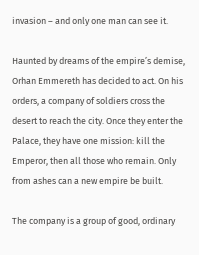invasion – and only one man can see it.

Haunted by dreams of the empire’s demise, Orhan Emmereth has decided to act. On his orders, a company of soldiers cross the desert to reach the city. Once they enter the Palace, they have one mission: kill the Emperor, then all those who remain. Only from ashes can a new empire be built.

The company is a group of good, ordinary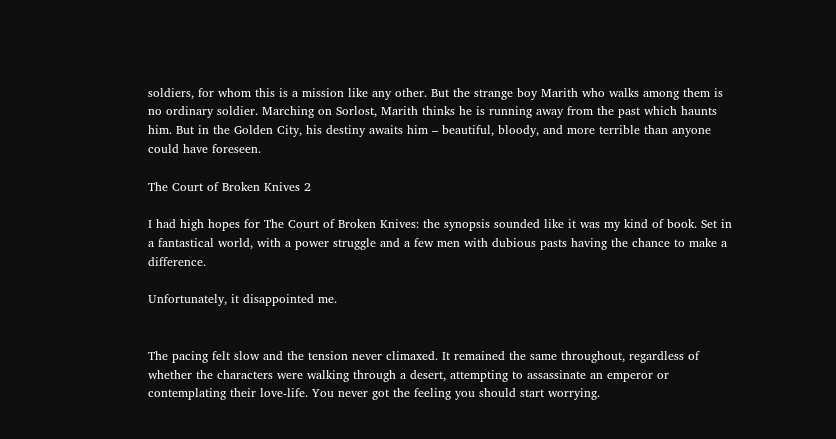soldiers, for whom this is a mission like any other. But the strange boy Marith who walks among them is no ordinary soldier. Marching on Sorlost, Marith thinks he is running away from the past which haunts him. But in the Golden City, his destiny awaits him – beautiful, bloody, and more terrible than anyone could have foreseen.

The Court of Broken Knives 2

I had high hopes for The Court of Broken Knives: the synopsis sounded like it was my kind of book. Set in a fantastical world, with a power struggle and a few men with dubious pasts having the chance to make a difference.

Unfortunately, it disappointed me.


The pacing felt slow and the tension never climaxed. It remained the same throughout, regardless of whether the characters were walking through a desert, attempting to assassinate an emperor or contemplating their love-life. You never got the feeling you should start worrying.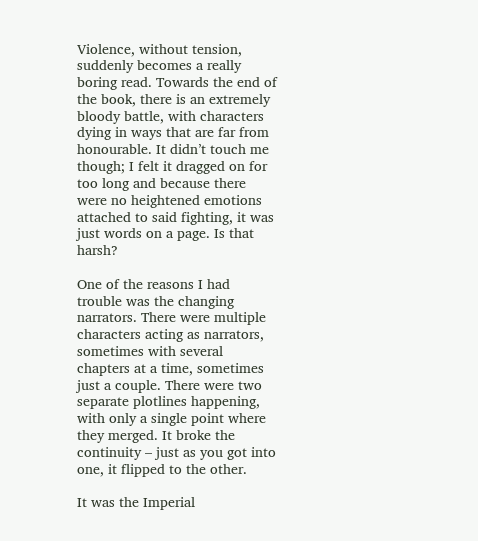Violence, without tension, suddenly becomes a really boring read. Towards the end of the book, there is an extremely bloody battle, with characters dying in ways that are far from honourable. It didn’t touch me though; I felt it dragged on for too long and because there were no heightened emotions attached to said fighting, it was just words on a page. Is that harsh?

One of the reasons I had trouble was the changing narrators. There were multiple characters acting as narrators, sometimes with several chapters at a time, sometimes just a couple. There were two separate plotlines happening, with only a single point where they merged. It broke the continuity – just as you got into one, it flipped to the other.

It was the Imperial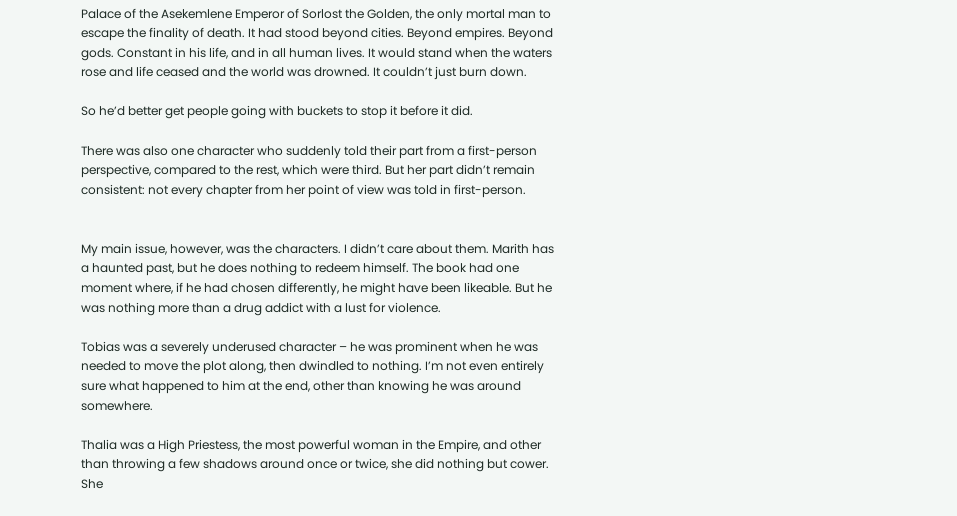Palace of the Asekemlene Emperor of Sorlost the Golden, the only mortal man to escape the finality of death. It had stood beyond cities. Beyond empires. Beyond gods. Constant in his life, and in all human lives. It would stand when the waters rose and life ceased and the world was drowned. It couldn’t just burn down.

So he’d better get people going with buckets to stop it before it did.

There was also one character who suddenly told their part from a first-person perspective, compared to the rest, which were third. But her part didn’t remain consistent: not every chapter from her point of view was told in first-person.


My main issue, however, was the characters. I didn’t care about them. Marith has a haunted past, but he does nothing to redeem himself. The book had one moment where, if he had chosen differently, he might have been likeable. But he was nothing more than a drug addict with a lust for violence.

Tobias was a severely underused character – he was prominent when he was needed to move the plot along, then dwindled to nothing. I’m not even entirely sure what happened to him at the end, other than knowing he was around somewhere.

Thalia was a High Priestess, the most powerful woman in the Empire, and other than throwing a few shadows around once or twice, she did nothing but cower. She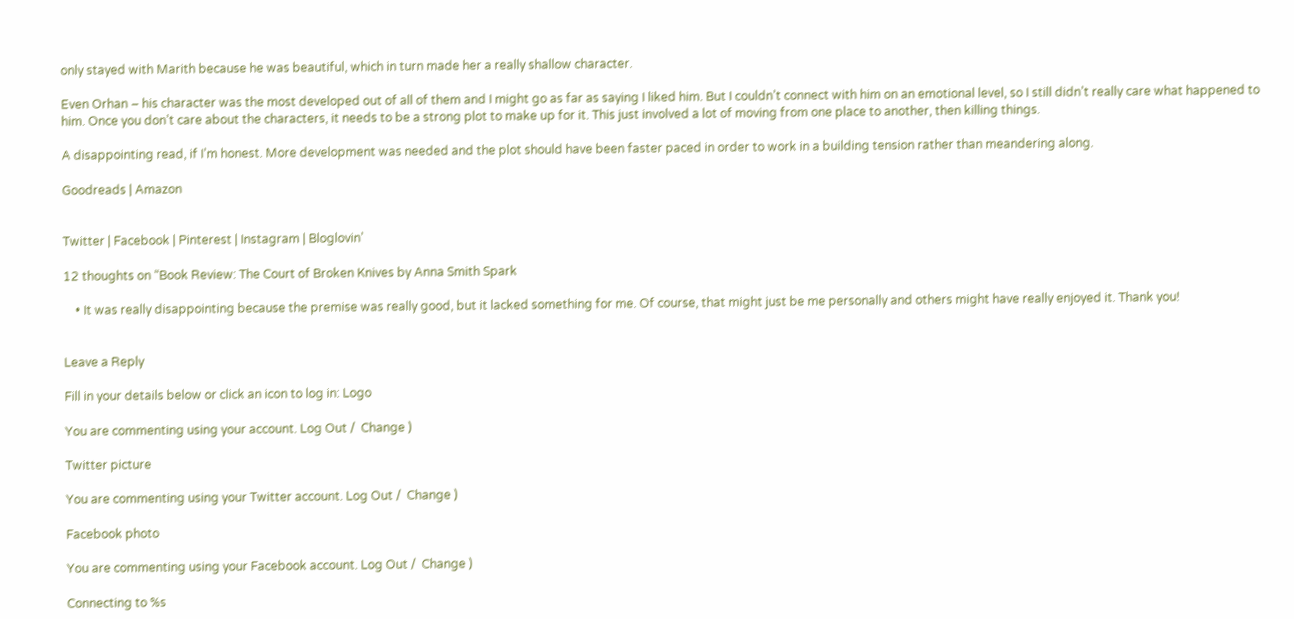only stayed with Marith because he was beautiful, which in turn made her a really shallow character.

Even Orhan – his character was the most developed out of all of them and I might go as far as saying I liked him. But I couldn’t connect with him on an emotional level, so I still didn’t really care what happened to him. Once you don’t care about the characters, it needs to be a strong plot to make up for it. This just involved a lot of moving from one place to another, then killing things.

A disappointing read, if I’m honest. More development was needed and the plot should have been faster paced in order to work in a building tension rather than meandering along.

Goodreads | Amazon


Twitter | Facebook | Pinterest | Instagram | Bloglovin’

12 thoughts on “Book Review: The Court of Broken Knives by Anna Smith Spark

    • It was really disappointing because the premise was really good, but it lacked something for me. Of course, that might just be me personally and others might have really enjoyed it. Thank you!


Leave a Reply

Fill in your details below or click an icon to log in: Logo

You are commenting using your account. Log Out /  Change )

Twitter picture

You are commenting using your Twitter account. Log Out /  Change )

Facebook photo

You are commenting using your Facebook account. Log Out /  Change )

Connecting to %s